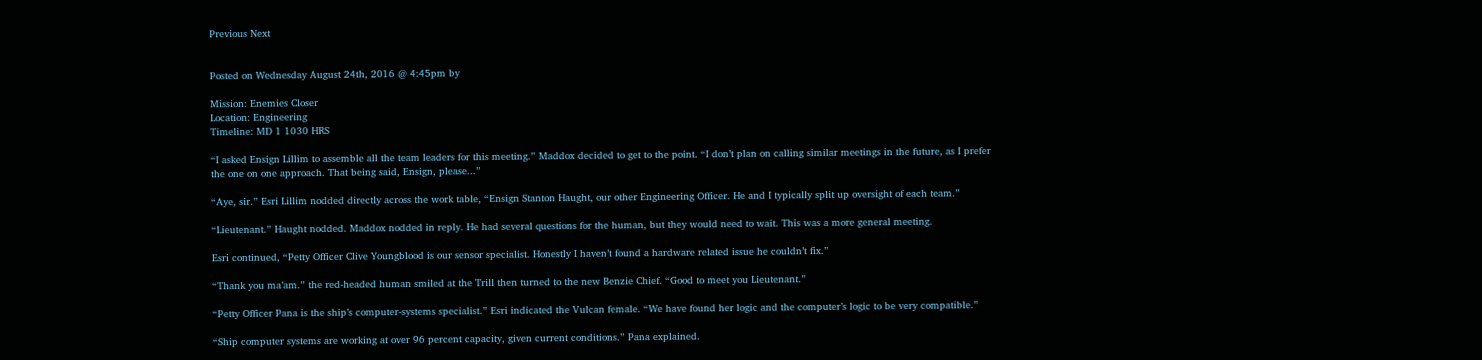Previous Next


Posted on Wednesday August 24th, 2016 @ 4:45pm by

Mission: Enemies Closer
Location: Engineering
Timeline: MD 1 1030 HRS

“I asked Ensign Lillim to assemble all the team leaders for this meeting.” Maddox decided to get to the point. “I don’t plan on calling similar meetings in the future, as I prefer the one on one approach. That being said, Ensign, please...”

“Aye, sir.” Esri Lillim nodded directly across the work table, “Ensign Stanton Haught, our other Engineering Officer. He and I typically split up oversight of each team.”

“Lieutenant.” Haught nodded. Maddox nodded in reply. He had several questions for the human, but they would need to wait. This was a more general meeting.

Esri continued, “Petty Officer Clive Youngblood is our sensor specialist. Honestly I haven’t found a hardware related issue he couldn’t fix.”

“Thank you ma’am.” the red-headed human smiled at the Trill then turned to the new Benzie Chief. “Good to meet you Lieutenant.”

“Petty Officer Pana is the ship’s computer-systems specialist.” Esri indicated the Vulcan female. “We have found her logic and the computer’s logic to be very compatible.”

“Ship computer systems are working at over 96 percent capacity, given current conditions.” Pana explained.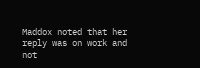Maddox noted that her reply was on work and not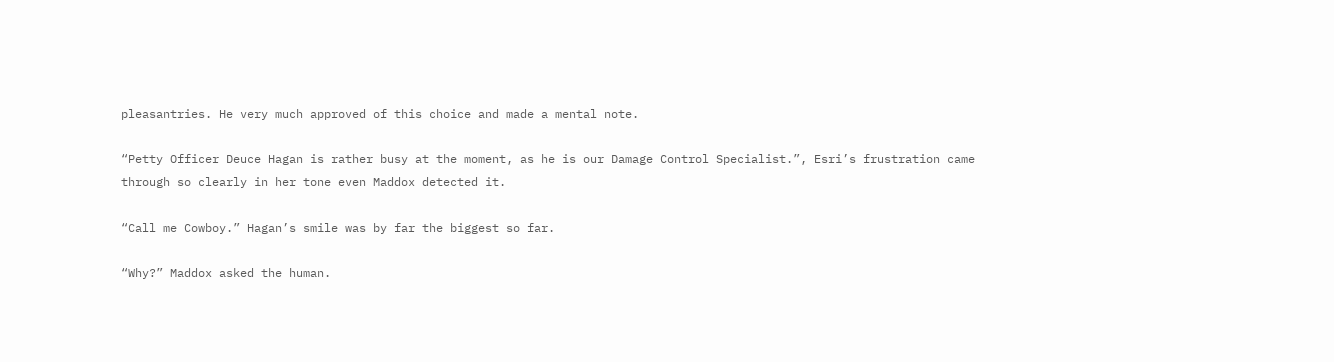pleasantries. He very much approved of this choice and made a mental note.

“Petty Officer Deuce Hagan is rather busy at the moment, as he is our Damage Control Specialist.”, Esri’s frustration came through so clearly in her tone even Maddox detected it.

“Call me Cowboy.” Hagan’s smile was by far the biggest so far.

“Why?” Maddox asked the human.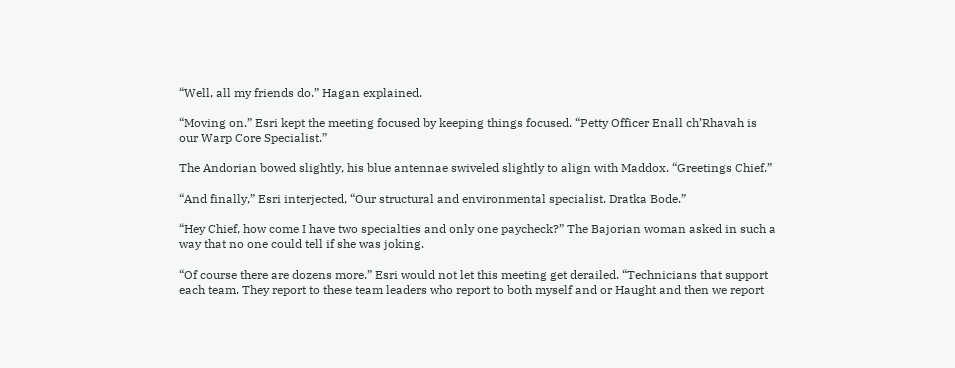“Well, all my friends do.” Hagan explained.

“Moving on.” Esri kept the meeting focused by keeping things focused. “Petty Officer Enall ch’Rhavah is our Warp Core Specialist.”

The Andorian bowed slightly, his blue antennae swiveled slightly to align with Maddox. “Greetings Chief.”

“And finally,” Esri interjected, “Our structural and environmental specialist. Dratka Bode.”

“Hey Chief, how come I have two specialties and only one paycheck?” The Bajorian woman asked in such a way that no one could tell if she was joking.

“Of course there are dozens more.” Esri would not let this meeting get derailed. “Technicians that support each team. They report to these team leaders who report to both myself and or Haught and then we report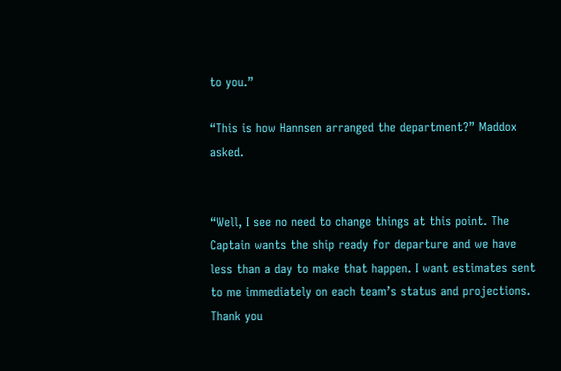to you.”

“This is how Hannsen arranged the department?” Maddox asked.


“Well, I see no need to change things at this point. The Captain wants the ship ready for departure and we have less than a day to make that happen. I want estimates sent to me immediately on each team’s status and projections. Thank you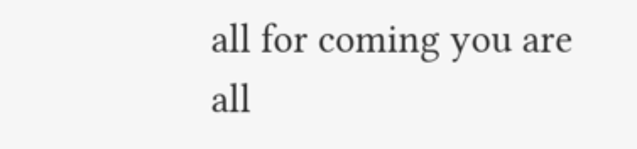all for coming you are all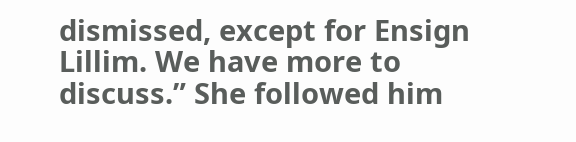dismissed, except for Ensign Lillim. We have more to discuss.” She followed him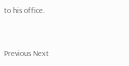to his office.


Previous Next